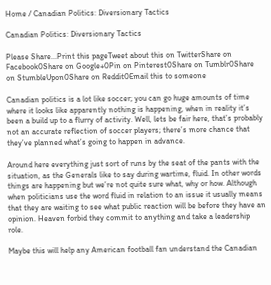Home / Canadian Politics: Diversionary Tactics

Canadian Politics: Diversionary Tactics

Please Share...Print this pageTweet about this on TwitterShare on Facebook0Share on Google+0Pin on Pinterest0Share on Tumblr0Share on StumbleUpon0Share on Reddit0Email this to someone

Canadian politics is a lot like soccer; you can go huge amounts of time where it looks like apparently nothing is happening, when in reality it’s been a build up to a flurry of activity. Well, lets be fair here, that’s probably not an accurate reflection of soccer players; there’s more chance that they’ve planned what’s going to happen in advance.

Around here everything just sort of runs by the seat of the pants with the situation, as the Generals like to say during wartime, fluid. In other words things are happening but we’re not quite sure what, why or how. Although when politicians use the word fluid in relation to an issue it usually means that they are waiting to see what public reaction will be before they have an opinion. Heaven forbid they commit to anything and take a leadership role.

Maybe this will help any American football fan understand the Canadian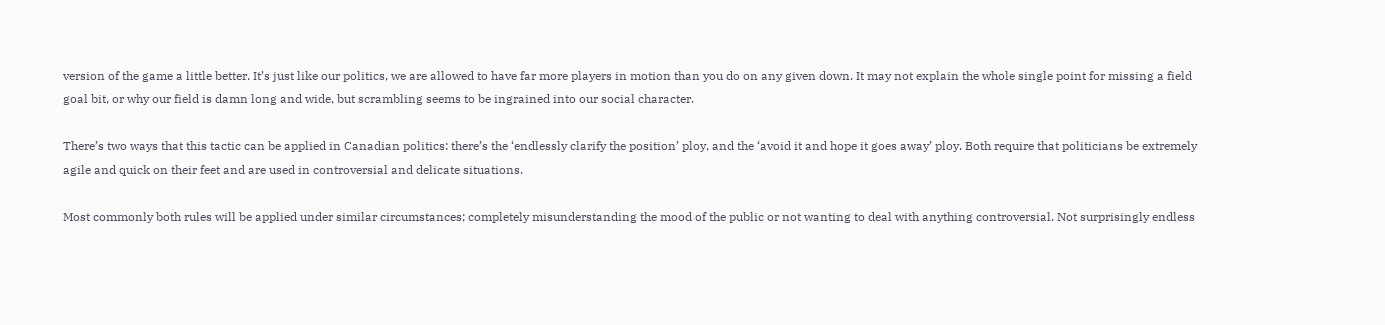version of the game a little better. It’s just like our politics, we are allowed to have far more players in motion than you do on any given down. It may not explain the whole single point for missing a field goal bit, or why our field is damn long and wide, but scrambling seems to be ingrained into our social character.

There’s two ways that this tactic can be applied in Canadian politics: there’s the ‘endlessly clarify the position’ ploy, and the ‘avoid it and hope it goes away’ ploy. Both require that politicians be extremely agile and quick on their feet and are used in controversial and delicate situations.

Most commonly both rules will be applied under similar circumstances; completely misunderstanding the mood of the public or not wanting to deal with anything controversial. Not surprisingly endless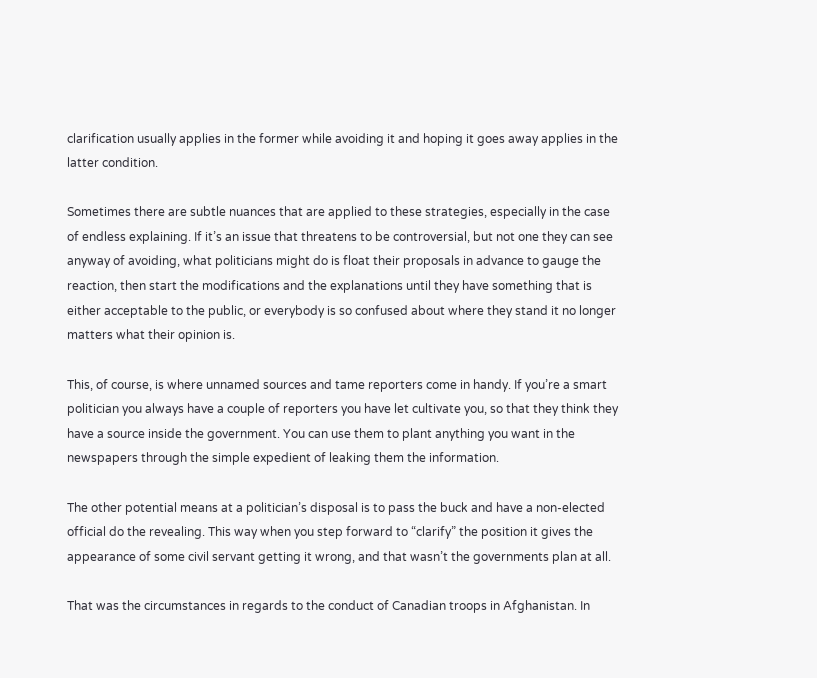clarification usually applies in the former while avoiding it and hoping it goes away applies in the latter condition.

Sometimes there are subtle nuances that are applied to these strategies, especially in the case of endless explaining. If it’s an issue that threatens to be controversial, but not one they can see anyway of avoiding, what politicians might do is float their proposals in advance to gauge the reaction, then start the modifications and the explanations until they have something that is either acceptable to the public, or everybody is so confused about where they stand it no longer matters what their opinion is.

This, of course, is where unnamed sources and tame reporters come in handy. If you’re a smart politician you always have a couple of reporters you have let cultivate you, so that they think they have a source inside the government. You can use them to plant anything you want in the newspapers through the simple expedient of leaking them the information.

The other potential means at a politician’s disposal is to pass the buck and have a non-elected official do the revealing. This way when you step forward to “clarify” the position it gives the appearance of some civil servant getting it wrong, and that wasn’t the governments plan at all.

That was the circumstances in regards to the conduct of Canadian troops in Afghanistan. In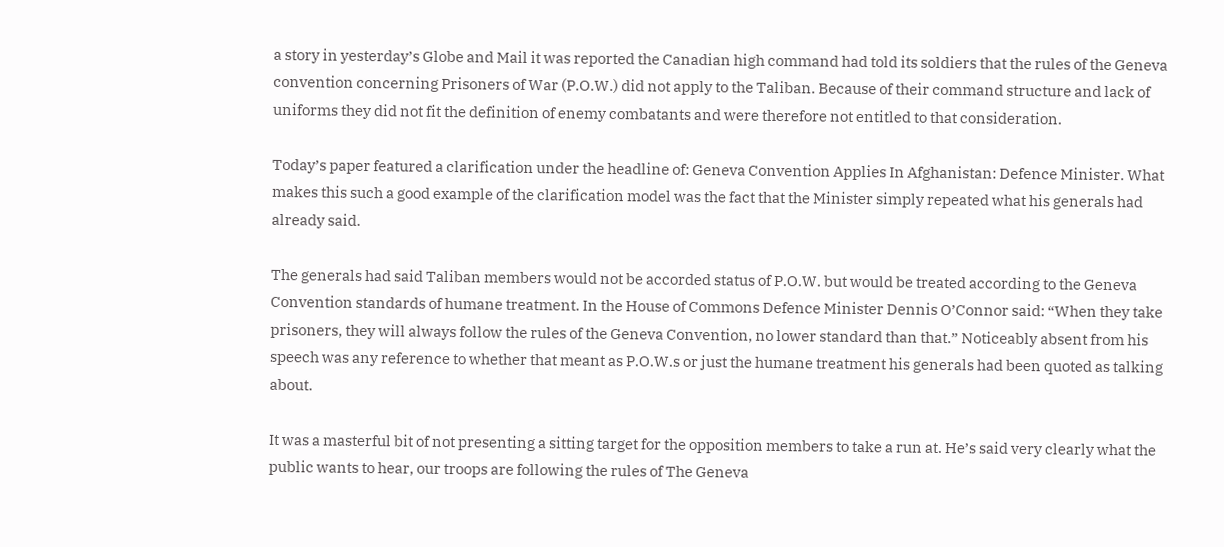a story in yesterday’s Globe and Mail it was reported the Canadian high command had told its soldiers that the rules of the Geneva convention concerning Prisoners of War (P.O.W.) did not apply to the Taliban. Because of their command structure and lack of uniforms they did not fit the definition of enemy combatants and were therefore not entitled to that consideration.

Today’s paper featured a clarification under the headline of: Geneva Convention Applies In Afghanistan: Defence Minister. What makes this such a good example of the clarification model was the fact that the Minister simply repeated what his generals had already said.

The generals had said Taliban members would not be accorded status of P.O.W. but would be treated according to the Geneva Convention standards of humane treatment. In the House of Commons Defence Minister Dennis O’Connor said: “When they take prisoners, they will always follow the rules of the Geneva Convention, no lower standard than that.” Noticeably absent from his speech was any reference to whether that meant as P.O.W.s or just the humane treatment his generals had been quoted as talking about.

It was a masterful bit of not presenting a sitting target for the opposition members to take a run at. He’s said very clearly what the public wants to hear, our troops are following the rules of The Geneva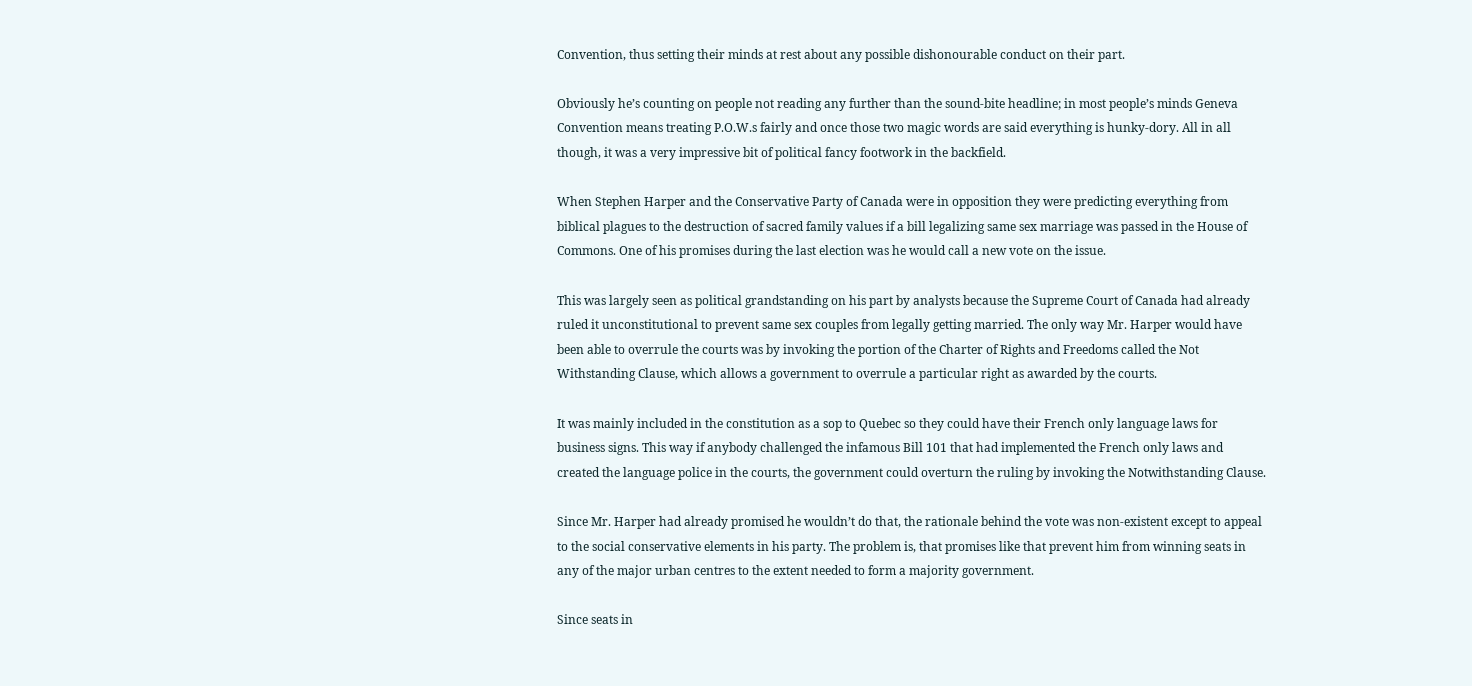Convention, thus setting their minds at rest about any possible dishonourable conduct on their part.

Obviously he’s counting on people not reading any further than the sound-bite headline; in most people’s minds Geneva Convention means treating P.O.W.s fairly and once those two magic words are said everything is hunky-dory. All in all though, it was a very impressive bit of political fancy footwork in the backfield.

When Stephen Harper and the Conservative Party of Canada were in opposition they were predicting everything from biblical plagues to the destruction of sacred family values if a bill legalizing same sex marriage was passed in the House of Commons. One of his promises during the last election was he would call a new vote on the issue.

This was largely seen as political grandstanding on his part by analysts because the Supreme Court of Canada had already ruled it unconstitutional to prevent same sex couples from legally getting married. The only way Mr. Harper would have been able to overrule the courts was by invoking the portion of the Charter of Rights and Freedoms called the Not Withstanding Clause, which allows a government to overrule a particular right as awarded by the courts.

It was mainly included in the constitution as a sop to Quebec so they could have their French only language laws for business signs. This way if anybody challenged the infamous Bill 101 that had implemented the French only laws and created the language police in the courts, the government could overturn the ruling by invoking the Notwithstanding Clause.

Since Mr. Harper had already promised he wouldn’t do that, the rationale behind the vote was non-existent except to appeal to the social conservative elements in his party. The problem is, that promises like that prevent him from winning seats in any of the major urban centres to the extent needed to form a majority government.

Since seats in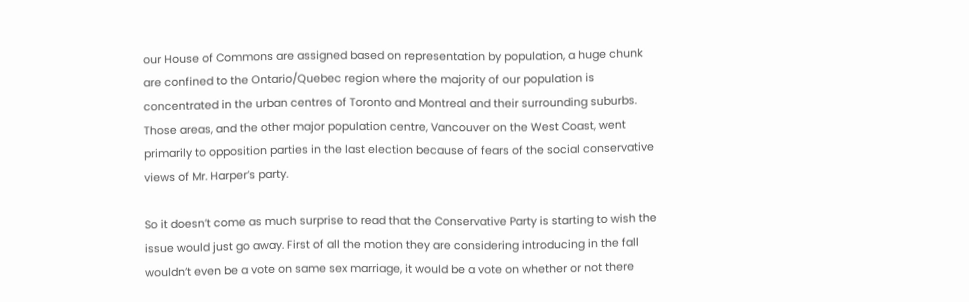our House of Commons are assigned based on representation by population, a huge chunk are confined to the Ontario/Quebec region where the majority of our population is concentrated in the urban centres of Toronto and Montreal and their surrounding suburbs. Those areas, and the other major population centre, Vancouver on the West Coast, went primarily to opposition parties in the last election because of fears of the social conservative views of Mr. Harper’s party.

So it doesn’t come as much surprise to read that the Conservative Party is starting to wish the issue would just go away. First of all the motion they are considering introducing in the fall wouldn’t even be a vote on same sex marriage, it would be a vote on whether or not there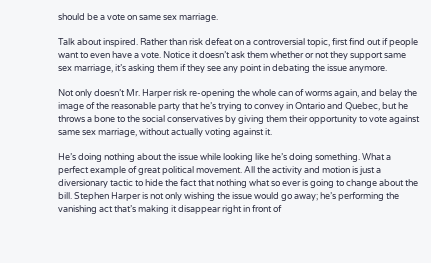should be a vote on same sex marriage.

Talk about inspired. Rather than risk defeat on a controversial topic, first find out if people want to even have a vote. Notice it doesn’t ask them whether or not they support same sex marriage, it’s asking them if they see any point in debating the issue anymore.

Not only doesn’t Mr. Harper risk re-opening the whole can of worms again, and belay the image of the reasonable party that he’s trying to convey in Ontario and Quebec, but he throws a bone to the social conservatives by giving them their opportunity to vote against same sex marriage, without actually voting against it.

He’s doing nothing about the issue while looking like he’s doing something. What a perfect example of great political movement. All the activity and motion is just a diversionary tactic to hide the fact that nothing what so ever is going to change about the bill. Stephen Harper is not only wishing the issue would go away; he’s performing the vanishing act that’s making it disappear right in front of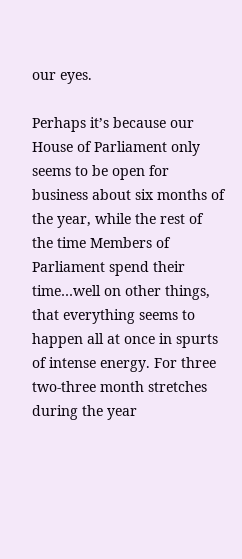our eyes.

Perhaps it’s because our House of Parliament only seems to be open for business about six months of the year, while the rest of the time Members of Parliament spend their time…well on other things, that everything seems to happen all at once in spurts of intense energy. For three two-three month stretches during the year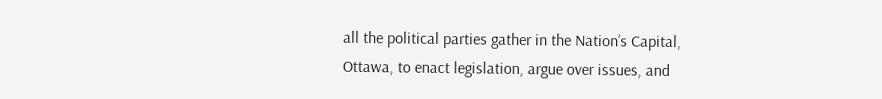all the political parties gather in the Nation’s Capital, Ottawa, to enact legislation, argue over issues, and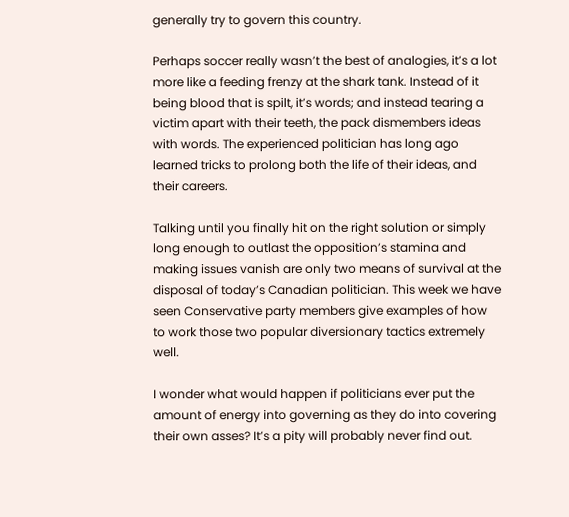generally try to govern this country.

Perhaps soccer really wasn’t the best of analogies, it’s a lot more like a feeding frenzy at the shark tank. Instead of it being blood that is spilt, it’s words; and instead tearing a victim apart with their teeth, the pack dismembers ideas with words. The experienced politician has long ago learned tricks to prolong both the life of their ideas, and their careers.

Talking until you finally hit on the right solution or simply long enough to outlast the opposition’s stamina and making issues vanish are only two means of survival at the disposal of today’s Canadian politician. This week we have seen Conservative party members give examples of how to work those two popular diversionary tactics extremely well.

I wonder what would happen if politicians ever put the amount of energy into governing as they do into covering their own asses? It’s a pity will probably never find out.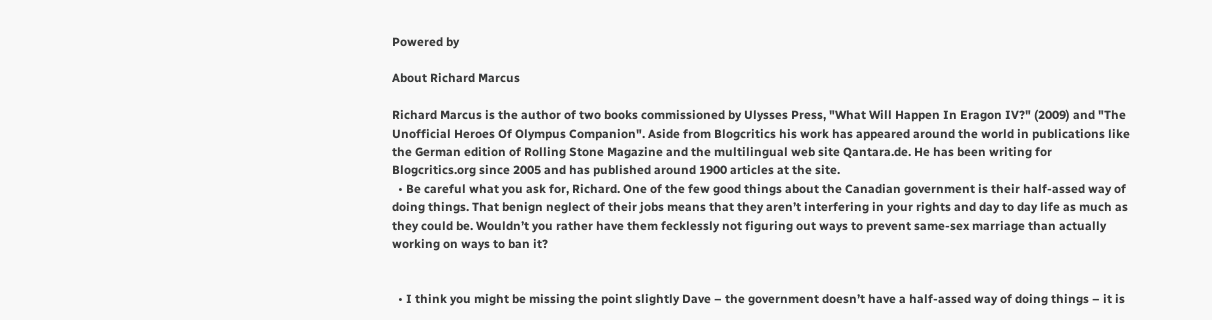Powered by

About Richard Marcus

Richard Marcus is the author of two books commissioned by Ulysses Press, "What Will Happen In Eragon IV?" (2009) and "The Unofficial Heroes Of Olympus Companion". Aside from Blogcritics his work has appeared around the world in publications like the German edition of Rolling Stone Magazine and the multilingual web site Qantara.de. He has been writing for Blogcritics.org since 2005 and has published around 1900 articles at the site.
  • Be careful what you ask for, Richard. One of the few good things about the Canadian government is their half-assed way of doing things. That benign neglect of their jobs means that they aren’t interfering in your rights and day to day life as much as they could be. Wouldn’t you rather have them fecklessly not figuring out ways to prevent same-sex marriage than actually working on ways to ban it?


  • I think you might be missing the point slightly Dave – the government doesn’t have a half-assed way of doing things – it is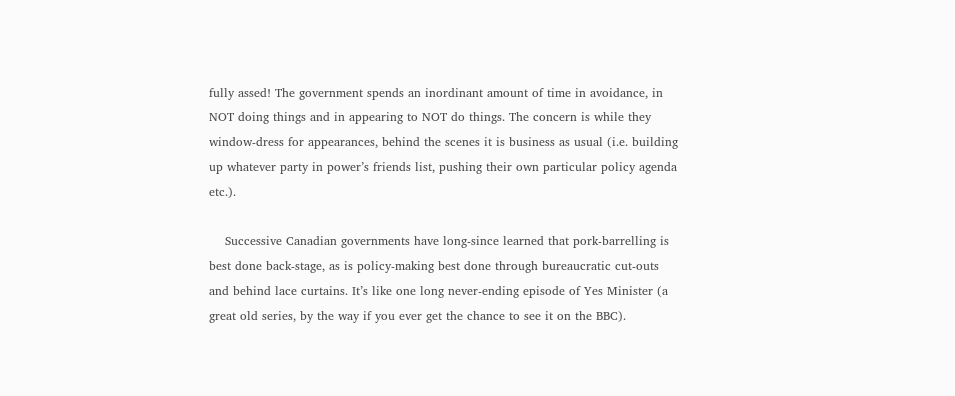fully assed! The government spends an inordinant amount of time in avoidance, in NOT doing things and in appearing to NOT do things. The concern is while they window-dress for appearances, behind the scenes it is business as usual (i.e. building up whatever party in power’s friends list, pushing their own particular policy agenda etc.).

    Successive Canadian governments have long-since learned that pork-barrelling is best done back-stage, as is policy-making best done through bureaucratic cut-outs and behind lace curtains. It’s like one long never-ending episode of Yes Minister (a great old series, by the way if you ever get the chance to see it on the BBC).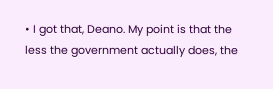• I got that, Deano. My point is that the less the government actually does, the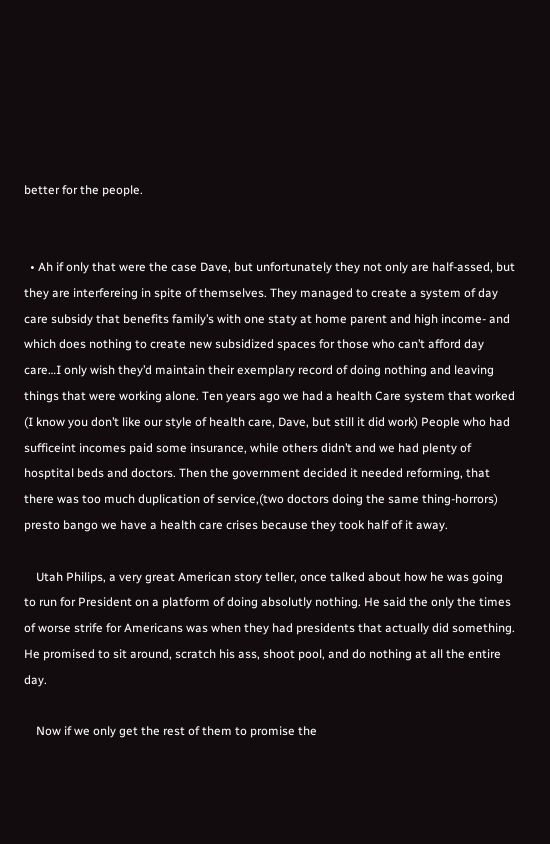better for the people.


  • Ah if only that were the case Dave, but unfortunately they not only are half-assed, but they are interfereing in spite of themselves. They managed to create a system of day care subsidy that benefits family’s with one staty at home parent and high income- and which does nothing to create new subsidized spaces for those who can’t afford day care…I only wish they’d maintain their exemplary record of doing nothing and leaving things that were working alone. Ten years ago we had a health Care system that worked (I know you don’t like our style of health care, Dave, but still it did work) People who had sufficeint incomes paid some insurance, while others didn’t and we had plenty of hosptital beds and doctors. Then the government decided it needed reforming, that there was too much duplication of service,(two doctors doing the same thing-horrors) presto bango we have a health care crises because they took half of it away.

    Utah Philips, a very great American story teller, once talked about how he was going to run for President on a platform of doing absolutly nothing. He said the only the times of worse strife for Americans was when they had presidents that actually did something. He promised to sit around, scratch his ass, shoot pool, and do nothing at all the entire day.

    Now if we only get the rest of them to promise the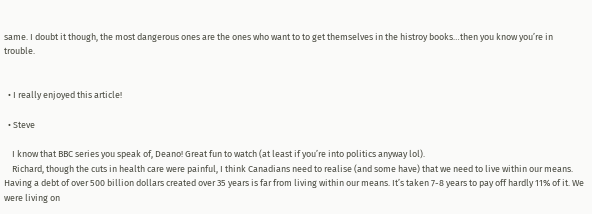same. I doubt it though, the most dangerous ones are the ones who want to to get themselves in the histroy books…then you know you’re in trouble.


  • I really enjoyed this article!

  • Steve

    I know that BBC series you speak of, Deano! Great fun to watch (at least if you’re into politics anyway lol).
    Richard, though the cuts in health care were painful, I think Canadians need to realise (and some have) that we need to live within our means. Having a debt of over 500 billion dollars created over 35 years is far from living within our means. It’s taken 7-8 years to pay off hardly 11% of it. We were living on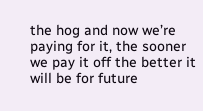the hog and now we’re paying for it, the sooner we pay it off the better it will be for future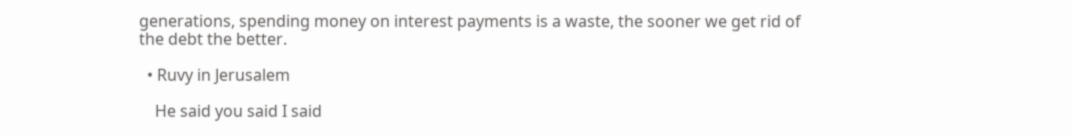generations, spending money on interest payments is a waste, the sooner we get rid of the debt the better.

  • Ruvy in Jerusalem

    He said you said I said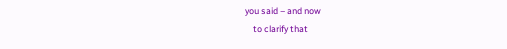you said – and now
    to clarify that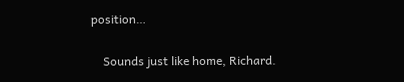position…

    Sounds just like home, Richard.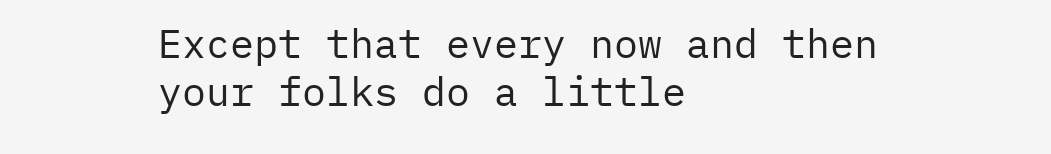Except that every now and then your folks do a little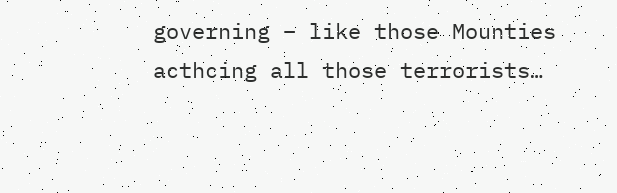governing – like those Mounties acthcing all those terrorists…